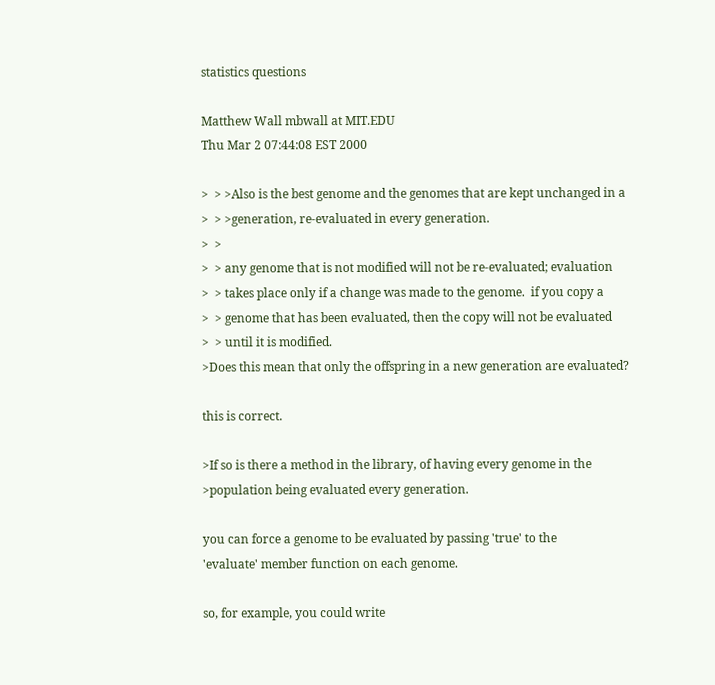statistics questions

Matthew Wall mbwall at MIT.EDU
Thu Mar 2 07:44:08 EST 2000

>  > >Also is the best genome and the genomes that are kept unchanged in a
>  > >generation, re-evaluated in every generation.
>  >
>  > any genome that is not modified will not be re-evaluated; evaluation
>  > takes place only if a change was made to the genome.  if you copy a
>  > genome that has been evaluated, then the copy will not be evaluated
>  > until it is modified.
>Does this mean that only the offspring in a new generation are evaluated?

this is correct.

>If so is there a method in the library, of having every genome in the
>population being evaluated every generation.

you can force a genome to be evaluated by passing 'true' to the
'evaluate' member function on each genome.

so, for example, you could write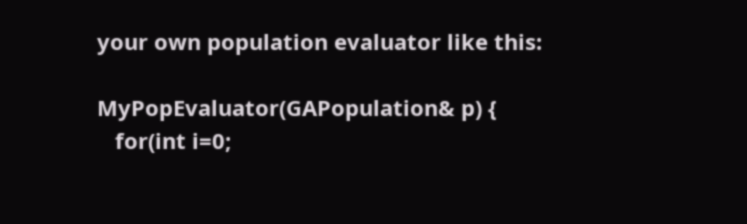your own population evaluator like this:

MyPopEvaluator(GAPopulation& p) {
   for(int i=0;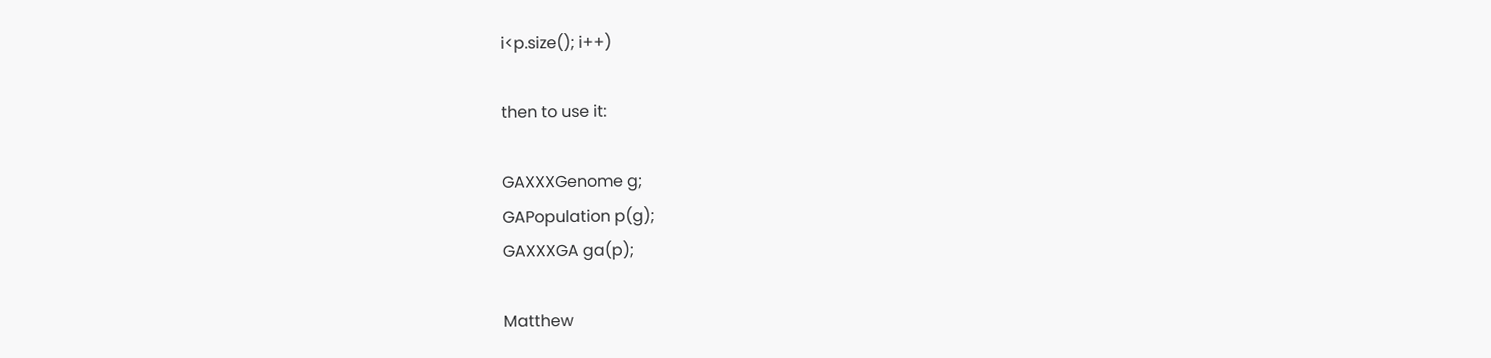i<p.size(); i++)

then to use it:

GAXXXGenome g;
GAPopulation p(g);
GAXXXGA ga(p);

Matthew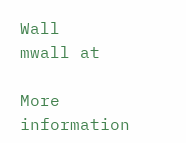Wall
mwall at

More information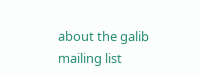about the galib mailing list